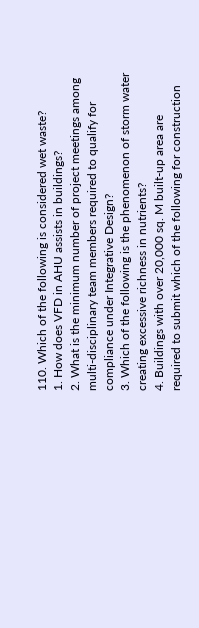110. Which of the following is considered wet waste?
1. How does VFD in AHU assists in buildings?
2. What is the minimum number of project meetings among multi-disciplinary team members required to qualify for compliance under Integrative Design?
3. Which of the following is the phenomenon of storm water creating excessive richness in nutrients?
4. Buildings with over 20,000 sq. M built-up area are required to submit which of the following for construction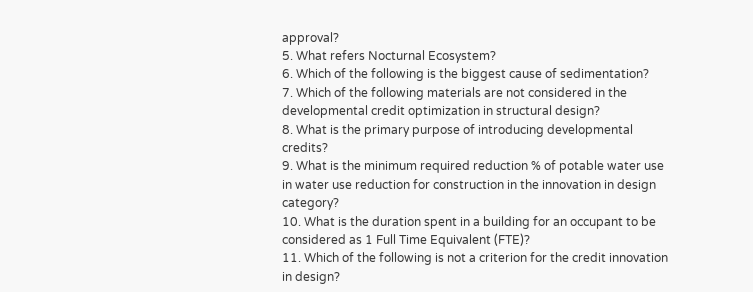approval?
5. What refers Nocturnal Ecosystem?
6. Which of the following is the biggest cause of sedimentation?
7. Which of the following materials are not considered in the developmental credit optimization in structural design?
8. What is the primary purpose of introducing developmental credits?
9. What is the minimum required reduction % of potable water use in water use reduction for construction in the innovation in design category?
10. What is the duration spent in a building for an occupant to be considered as 1 Full Time Equivalent (FTE)?
11. Which of the following is not a criterion for the credit innovation in design?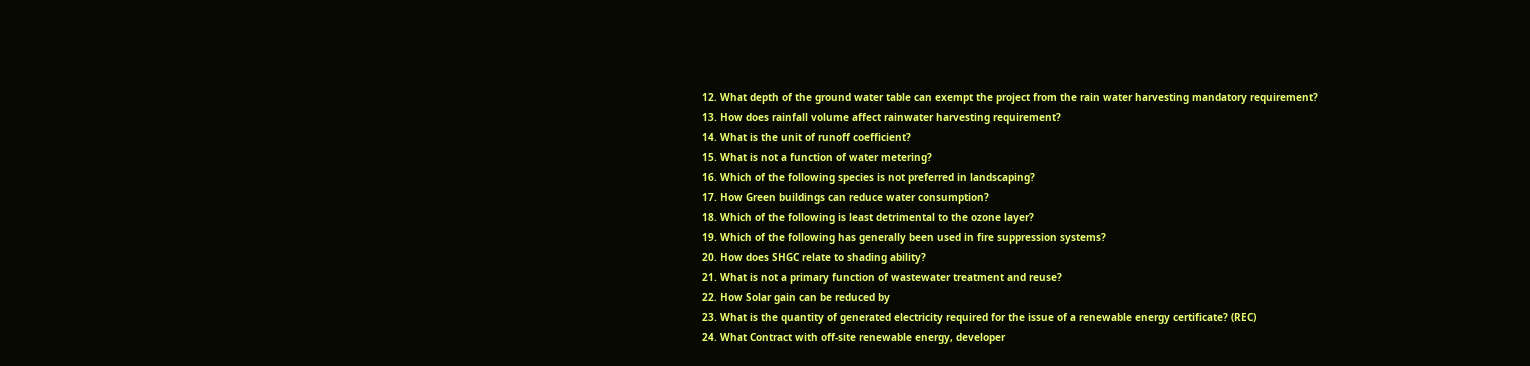12. What depth of the ground water table can exempt the project from the rain water harvesting mandatory requirement?
13. How does rainfall volume affect rainwater harvesting requirement?
14. What is the unit of runoff coefficient?
15. What is not a function of water metering?
16. Which of the following species is not preferred in landscaping?
17. How Green buildings can reduce water consumption?
18. Which of the following is least detrimental to the ozone layer?
19. Which of the following has generally been used in fire suppression systems?
20. How does SHGC relate to shading ability?
21. What is not a primary function of wastewater treatment and reuse?
22. How Solar gain can be reduced by
23. What is the quantity of generated electricity required for the issue of a renewable energy certificate? (REC)
24. What Contract with off-site renewable energy, developer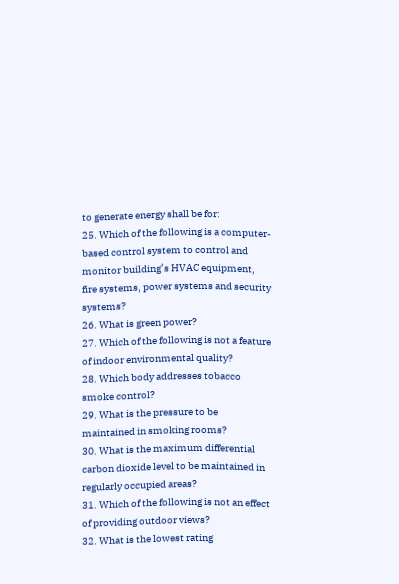to generate energy shall be for:
25. Which of the following is a computer-based control system to control and monitor building’s HVAC equipment, fire systems, power systems and security systems?
26. What is green power?
27. Which of the following is not a feature of indoor environmental quality?
28. Which body addresses tobacco smoke control?
29. What is the pressure to be maintained in smoking rooms?
30. What is the maximum differential carbon dioxide level to be maintained in regularly occupied areas?
31. Which of the following is not an effect of providing outdoor views?
32. What is the lowest rating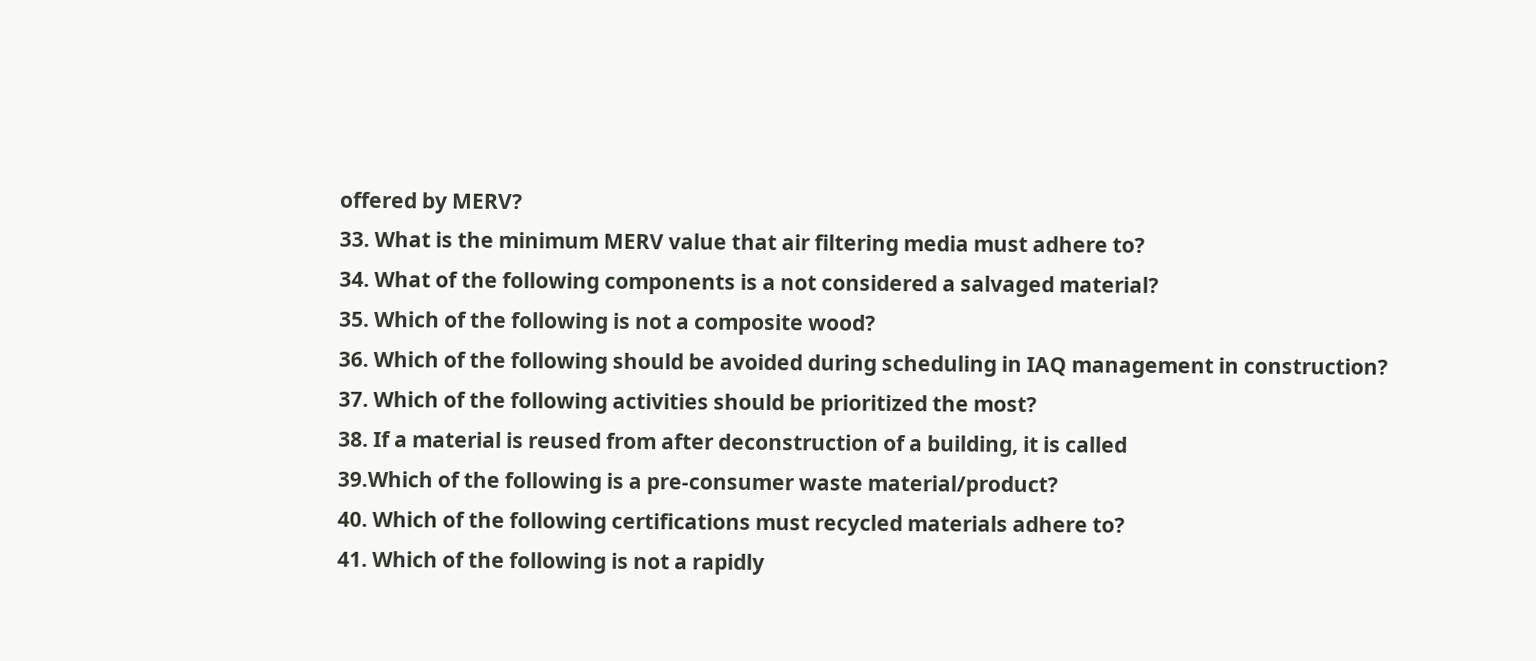offered by MERV?
33. What is the minimum MERV value that air filtering media must adhere to?
34. What of the following components is a not considered a salvaged material?
35. Which of the following is not a composite wood?
36. Which of the following should be avoided during scheduling in IAQ management in construction?
37. Which of the following activities should be prioritized the most?
38. If a material is reused from after deconstruction of a building, it is called
39.Which of the following is a pre-consumer waste material/product?
40. Which of the following certifications must recycled materials adhere to?
41. Which of the following is not a rapidly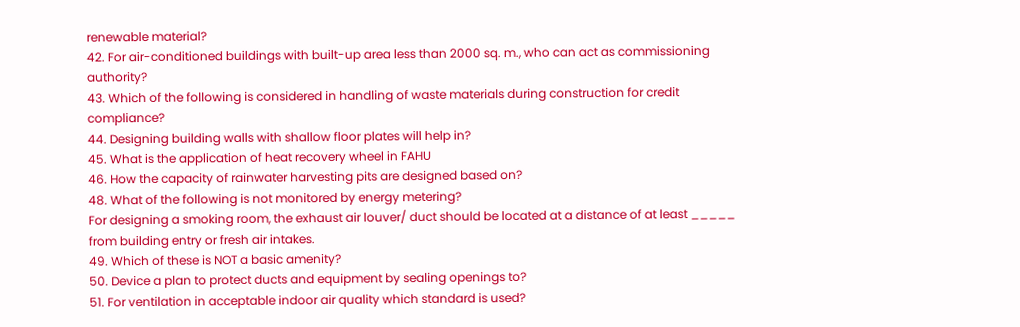renewable material?
42. For air-conditioned buildings with built-up area less than 2000 sq. m., who can act as commissioning authority?
43. Which of the following is considered in handling of waste materials during construction for credit compliance?
44. Designing building walls with shallow floor plates will help in?
45. What is the application of heat recovery wheel in FAHU
46. How the capacity of rainwater harvesting pits are designed based on?
48. What of the following is not monitored by energy metering?
For designing a smoking room, the exhaust air louver/ duct should be located at a distance of at least _____ from building entry or fresh air intakes.
49. Which of these is NOT a basic amenity?
50. Device a plan to protect ducts and equipment by sealing openings to?
51. For ventilation in acceptable indoor air quality which standard is used?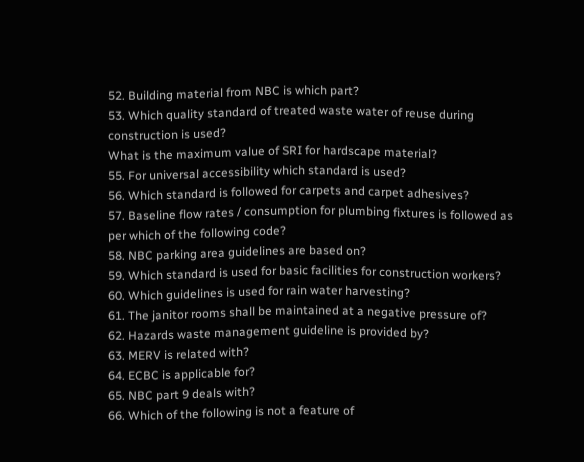52. Building material from NBC is which part?
53. Which quality standard of treated waste water of reuse during construction is used?
What is the maximum value of SRI for hardscape material?
55. For universal accessibility which standard is used?
56. Which standard is followed for carpets and carpet adhesives?
57. Baseline flow rates / consumption for plumbing fixtures is followed as per which of the following code?
58. NBC parking area guidelines are based on?
59. Which standard is used for basic facilities for construction workers?
60. Which guidelines is used for rain water harvesting?
61. The janitor rooms shall be maintained at a negative pressure of?
62. Hazards waste management guideline is provided by?
63. MERV is related with?
64. ECBC is applicable for?
65. NBC part 9 deals with?
66. Which of the following is not a feature of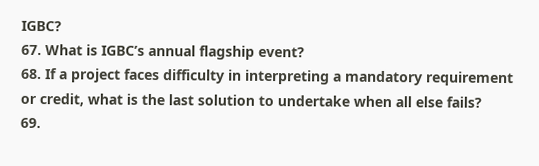IGBC?
67. What is IGBC’s annual flagship event?
68. If a project faces difficulty in interpreting a mandatory requirement or credit, what is the last solution to undertake when all else fails?
69.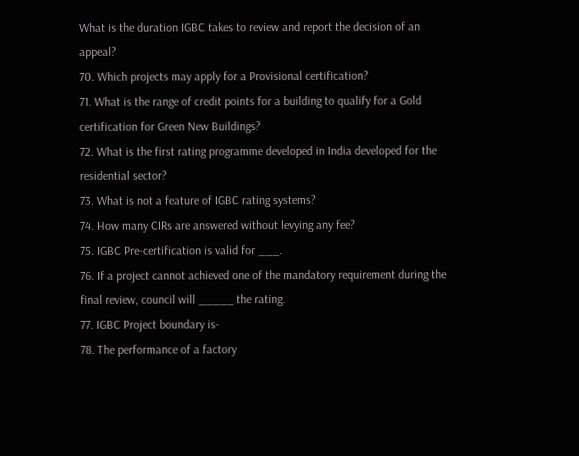What is the duration IGBC takes to review and report the decision of an appeal?
70. Which projects may apply for a Provisional certification?
71. What is the range of credit points for a building to qualify for a Gold certification for Green New Buildings?
72. What is the first rating programme developed in India developed for the residential sector?
73. What is not a feature of IGBC rating systems?
74. How many CIRs are answered without levying any fee?
75. IGBC Pre-certification is valid for ___.
76. If a project cannot achieved one of the mandatory requirement during the final review, council will _____ the rating.
77. IGBC Project boundary is-
78. The performance of a factory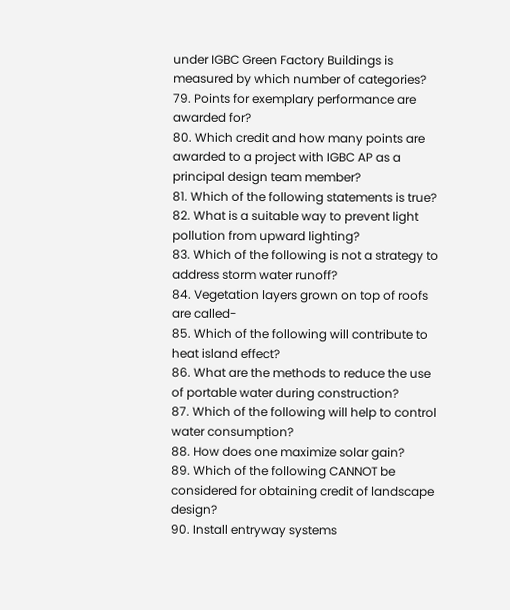under IGBC Green Factory Buildings is measured by which number of categories?
79. Points for exemplary performance are awarded for?
80. Which credit and how many points are awarded to a project with IGBC AP as a principal design team member?
81. Which of the following statements is true?
82. What is a suitable way to prevent light pollution from upward lighting?
83. Which of the following is not a strategy to address storm water runoff?
84. Vegetation layers grown on top of roofs are called-
85. Which of the following will contribute to heat island effect?
86. What are the methods to reduce the use of portable water during construction?
87. Which of the following will help to control water consumption?
88. How does one maximize solar gain?
89. Which of the following CANNOT be considered for obtaining credit of landscape design?
90. Install entryway systems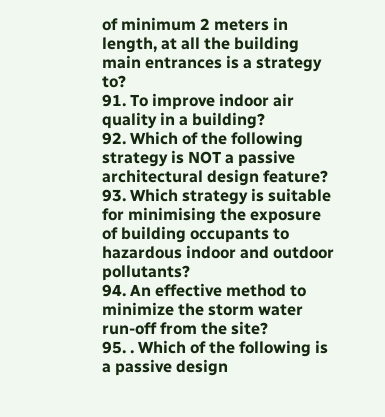of minimum 2 meters in length, at all the building main entrances is a strategy to?
91. To improve indoor air quality in a building?
92. Which of the following strategy is NOT a passive architectural design feature?
93. Which strategy is suitable for minimising the exposure of building occupants to hazardous indoor and outdoor pollutants?
94. An effective method to minimize the storm water run-off from the site?
95. . Which of the following is a passive design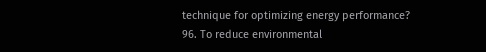technique for optimizing energy performance?
96. To reduce environmental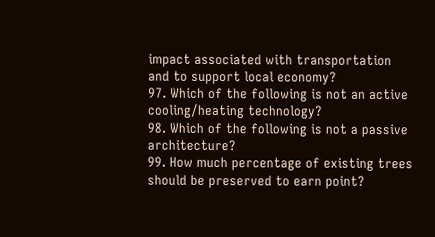impact associated with transportation and to support local economy?
97. Which of the following is not an active cooling/heating technology?
98. Which of the following is not a passive architecture?
99. How much percentage of existing trees should be preserved to earn point?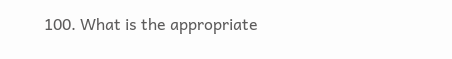100. What is the appropriate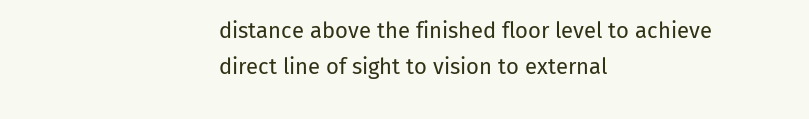distance above the finished floor level to achieve direct line of sight to vision to external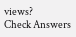views?
Check Answers